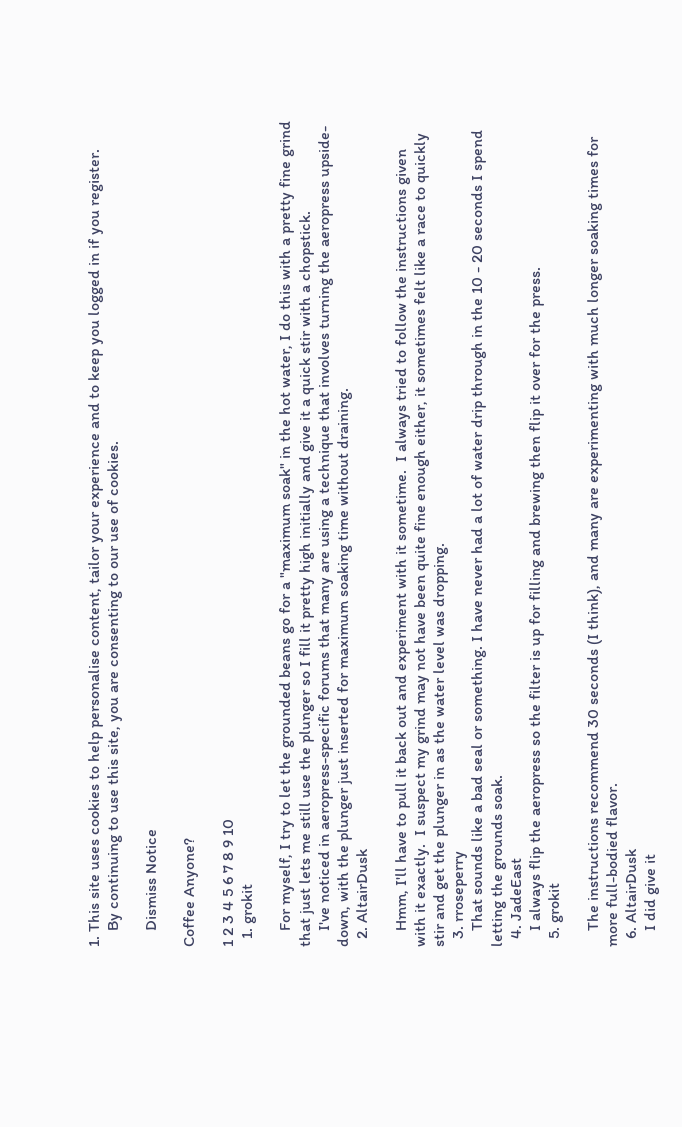1. This site uses cookies to help personalise content, tailor your experience and to keep you logged in if you register.
    By continuing to use this site, you are consenting to our use of cookies.

    Dismiss Notice

Coffee Anyone?

1 2 3 4 5 6 7 8 9 10
  1. grokit

    For myself, I try to let the grounded beans go for a "maximum soak" in the hot water, I do this with a pretty fine grind that just lets me still use the plunger so I fill it pretty high initially and give it a quick stir with a chopstick.
    I've noticed in aeropress-specific forums that many are using a technique that involves turning the aeropress upside-down, with the plunger just inserted for maximum soaking time without draining.
  2. AltairDusk

    Hmm, I'll have to pull it back out and experiment with it sometime.  I always tried to follow the instructions given with it exactly.  I suspect my grind may not have been quite fine enough either, it sometimes felt like a race to quickly stir and get the plunger in as the water level was dropping.
  3. rroseperry
    That sounds like a bad seal or something. I have never had a lot of water drip through in the 10 - 20 seconds I spend letting the grounds soak.
  4. JadeEast
    I always flip the aeropress so the filter is up for filling and brewing then flip it over for the press.
  5. grokit

    The instructions recommend 30 seconds (I think), and many are experimenting with much longer soaking times for more full-bodied flavor.
  6. AltairDusk
    I did give it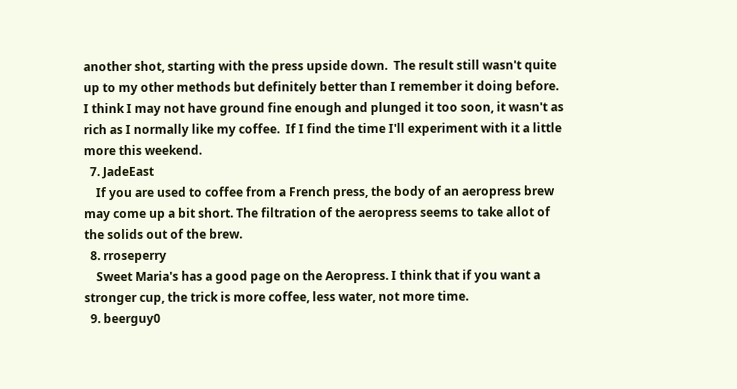another shot, starting with the press upside down.  The result still wasn't quite up to my other methods but definitely better than I remember it doing before.  I think I may not have ground fine enough and plunged it too soon, it wasn't as rich as I normally like my coffee.  If I find the time I'll experiment with it a little more this weekend.
  7. JadeEast
    If you are used to coffee from a French press, the body of an aeropress brew may come up a bit short. The filtration of the aeropress seems to take allot of the solids out of the brew.
  8. rroseperry
    Sweet Maria's has a good page on the Aeropress. I think that if you want a stronger cup, the trick is more coffee, less water, not more time.
  9. beerguy0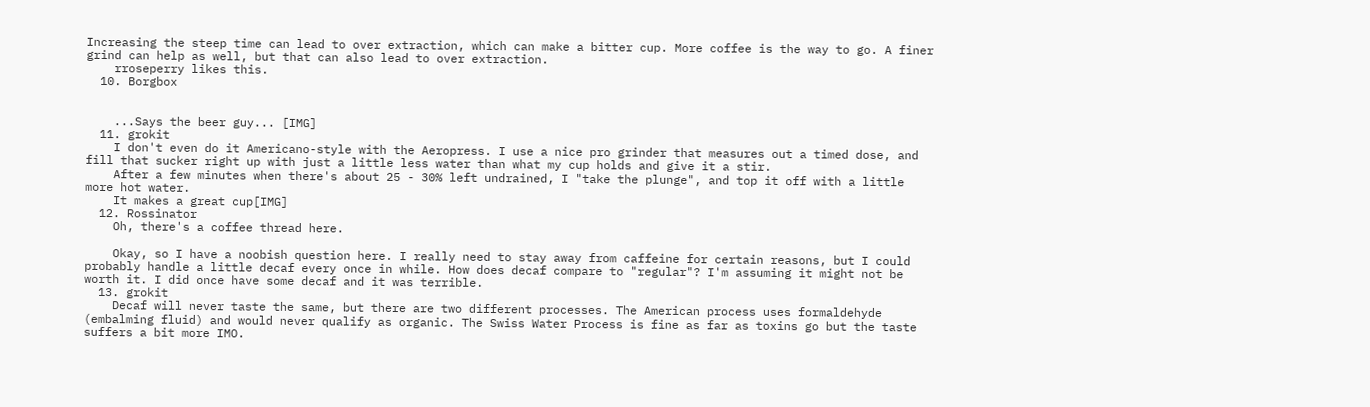Increasing the steep time can lead to over extraction, which can make a bitter cup. More coffee is the way to go. A finer grind can help as well, but that can also lead to over extraction.
    rroseperry likes this.
  10. Borgbox


    ...Says the beer guy... [IMG]
  11. grokit
    I don't even do it Americano-style with the Aeropress. I use a nice pro grinder that measures out a timed dose, and fill that sucker right up with just a little less water than what my cup holds and give it a stir.
    After a few minutes when there's about 25 - 30% left undrained, I "take the plunge", and top it off with a little more hot water.
    It makes a great cup[IMG]
  12. Rossinator
    Oh, there's a coffee thread here.

    Okay, so I have a noobish question here. I really need to stay away from caffeine for certain reasons, but I could probably handle a little decaf every once in while. How does decaf compare to "regular"? I'm assuming it might not be worth it. I did once have some decaf and it was terrible.
  13. grokit
    Decaf will never taste the same, but there are two different processes. The American process uses formaldehyde (embalming fluid) and would never qualify as organic. The Swiss Water Process is fine as far as toxins go but the taste suffers a bit more IMO.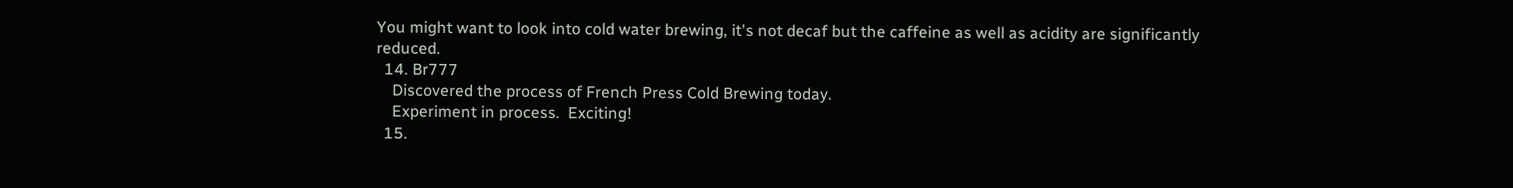You might want to look into cold water brewing, it's not decaf but the caffeine as well as acidity are significantly reduced.
  14. Br777
    Discovered the process of French Press Cold Brewing today.
    Experiment in process.  Exciting!
  15.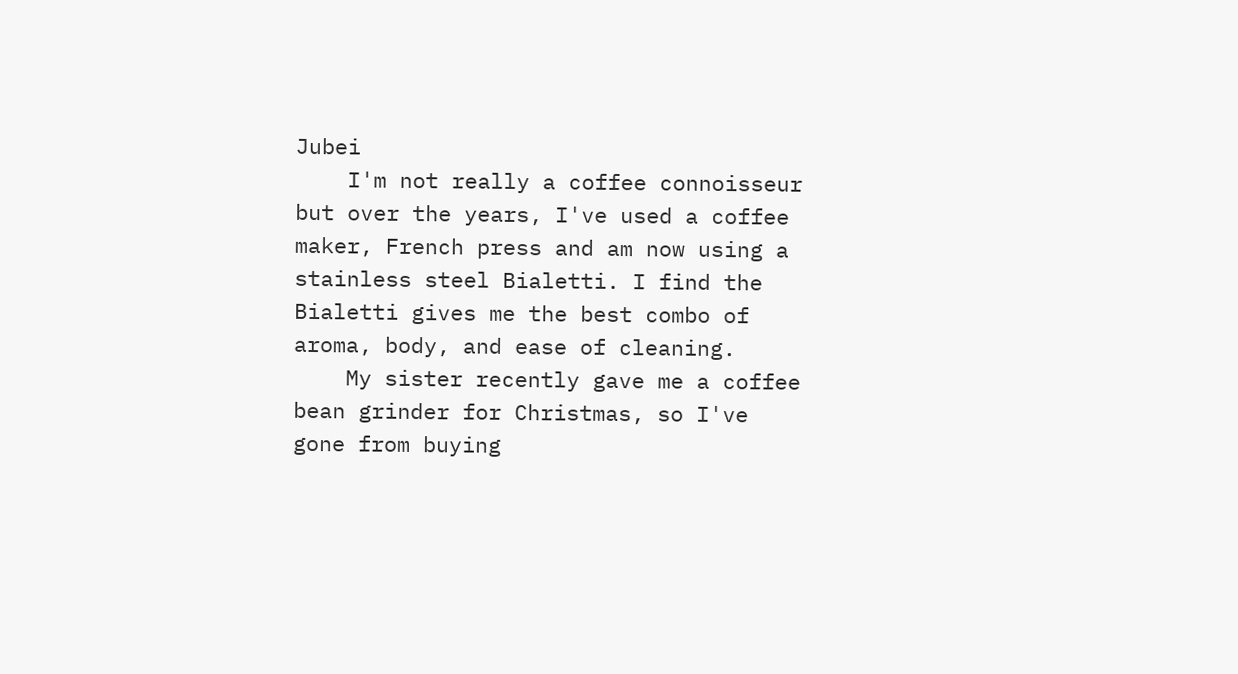Jubei
    I'm not really a coffee connoisseur but over the years, I've used a coffee maker, French press and am now using a stainless steel Bialetti. I find the Bialetti gives me the best combo of aroma, body, and ease of cleaning.
    My sister recently gave me a coffee bean grinder for Christmas, so I've gone from buying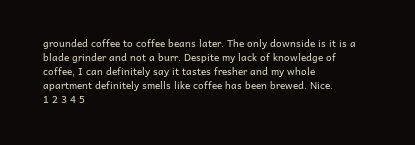grounded coffee to coffee beans later. The only downside is it is a blade grinder and not a burr. Despite my lack of knowledge of coffee, I can definitely say it tastes fresher and my whole apartment definitely smells like coffee has been brewed. Nice.
1 2 3 4 5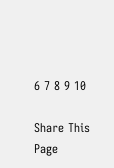6 7 8 9 10

Share This Page